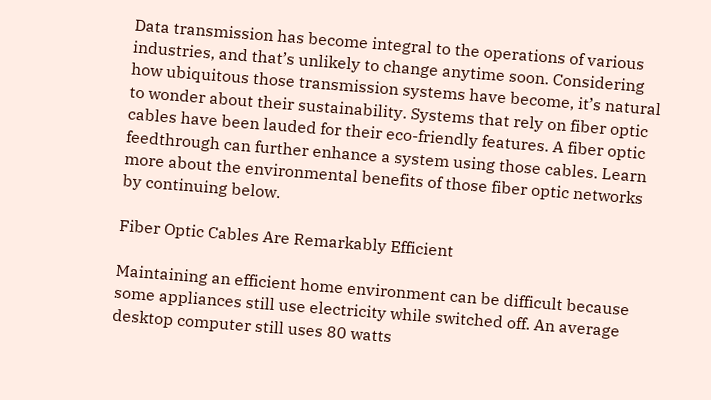Data transmission has become integral to the operations of various industries, and that’s unlikely to change anytime soon. Considering how ubiquitous those transmission systems have become, it’s natural to wonder about their sustainability. Systems that rely on fiber optic cables have been lauded for their eco-friendly features. A fiber optic feedthrough can further enhance a system using those cables. Learn more about the environmental benefits of those fiber optic networks by continuing below.

Fiber Optic Cables Are Remarkably Efficient

Maintaining an efficient home environment can be difficult because some appliances still use electricity while switched off. An average desktop computer still uses 80 watts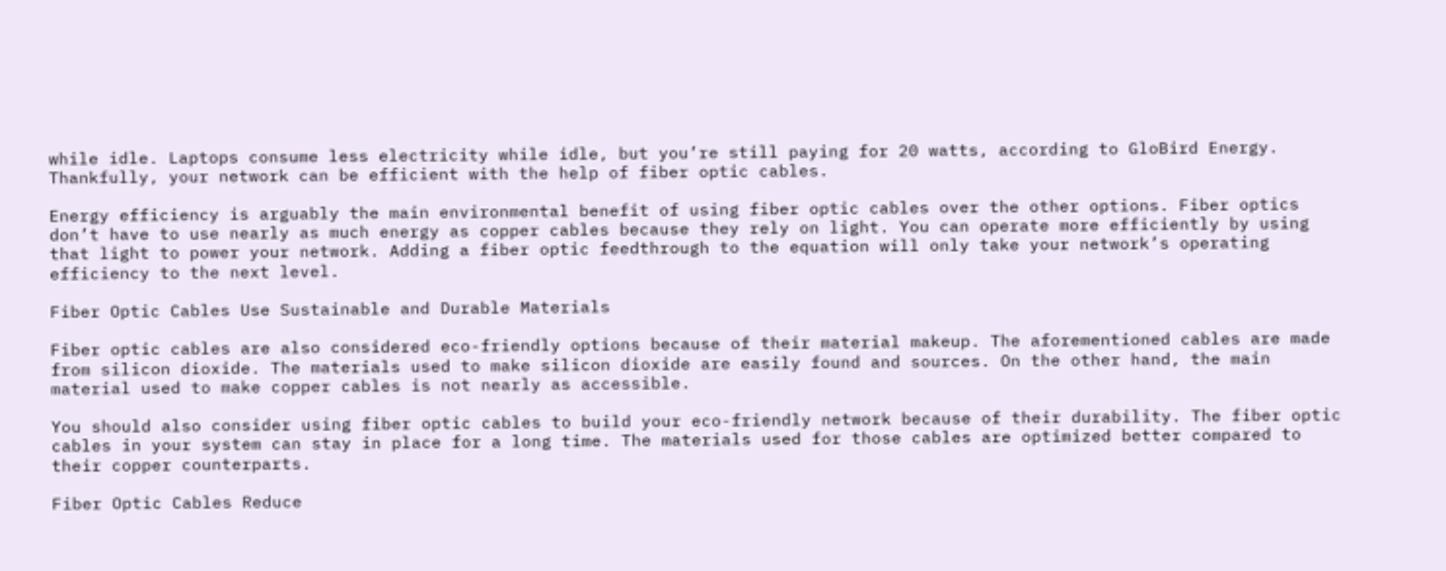while idle. Laptops consume less electricity while idle, but you’re still paying for 20 watts, according to GloBird Energy. Thankfully, your network can be efficient with the help of fiber optic cables.

Energy efficiency is arguably the main environmental benefit of using fiber optic cables over the other options. Fiber optics don’t have to use nearly as much energy as copper cables because they rely on light. You can operate more efficiently by using that light to power your network. Adding a fiber optic feedthrough to the equation will only take your network’s operating efficiency to the next level.

Fiber Optic Cables Use Sustainable and Durable Materials

Fiber optic cables are also considered eco-friendly options because of their material makeup. The aforementioned cables are made from silicon dioxide. The materials used to make silicon dioxide are easily found and sources. On the other hand, the main material used to make copper cables is not nearly as accessible.

You should also consider using fiber optic cables to build your eco-friendly network because of their durability. The fiber optic cables in your system can stay in place for a long time. The materials used for those cables are optimized better compared to their copper counterparts.

Fiber Optic Cables Reduce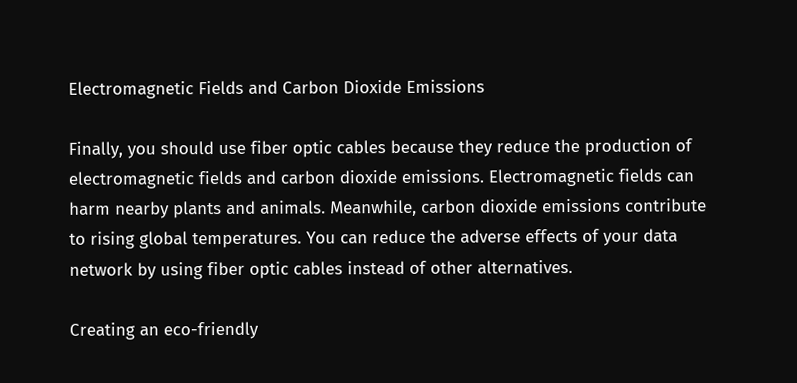Electromagnetic Fields and Carbon Dioxide Emissions

Finally, you should use fiber optic cables because they reduce the production of electromagnetic fields and carbon dioxide emissions. Electromagnetic fields can harm nearby plants and animals. Meanwhile, carbon dioxide emissions contribute to rising global temperatures. You can reduce the adverse effects of your data network by using fiber optic cables instead of other alternatives.

Creating an eco-friendly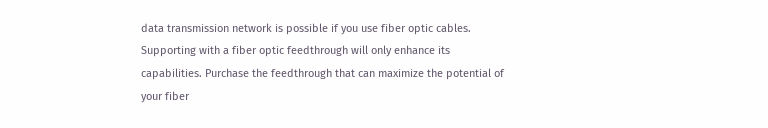data transmission network is possible if you use fiber optic cables. Supporting with a fiber optic feedthrough will only enhance its capabilities. Purchase the feedthrough that can maximize the potential of your fiber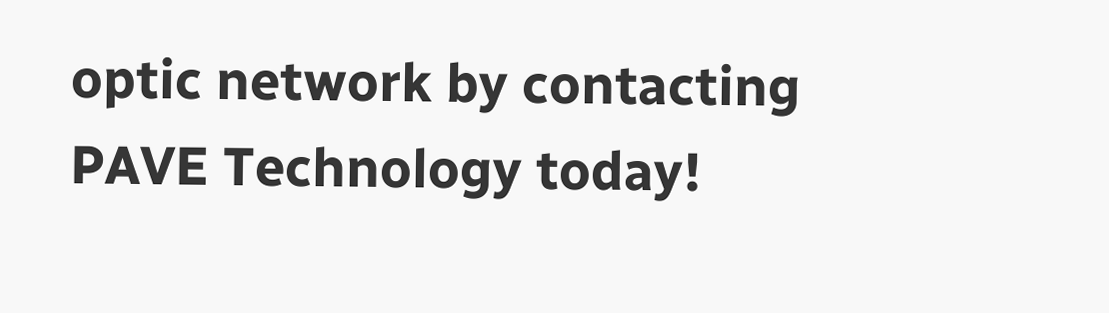optic network by contacting PAVE Technology today!